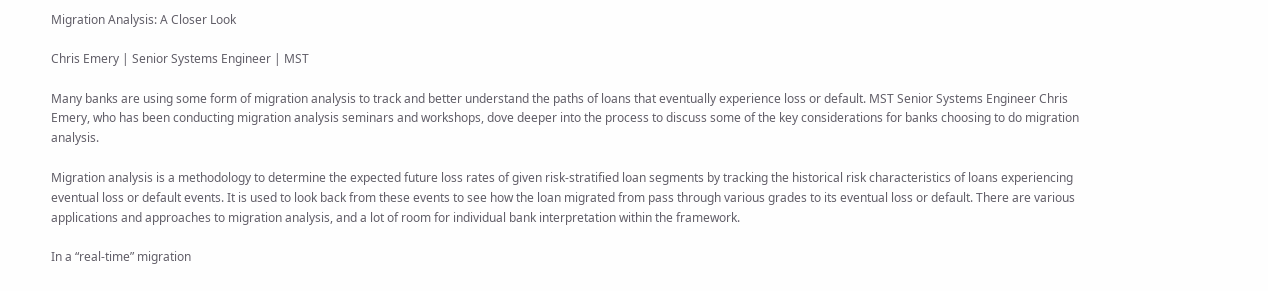Migration Analysis: A Closer Look

Chris Emery | Senior Systems Engineer | MST

Many banks are using some form of migration analysis to track and better understand the paths of loans that eventually experience loss or default. MST Senior Systems Engineer Chris Emery, who has been conducting migration analysis seminars and workshops, dove deeper into the process to discuss some of the key considerations for banks choosing to do migration analysis.

Migration analysis is a methodology to determine the expected future loss rates of given risk-stratified loan segments by tracking the historical risk characteristics of loans experiencing eventual loss or default events. It is used to look back from these events to see how the loan migrated from pass through various grades to its eventual loss or default. There are various applications and approaches to migration analysis, and a lot of room for individual bank interpretation within the framework.

In a “real-time” migration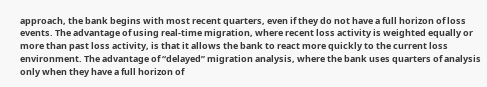approach, the bank begins with most recent quarters, even if they do not have a full horizon of loss events. The advantage of using real-time migration, where recent loss activity is weighted equally or more than past loss activity, is that it allows the bank to react more quickly to the current loss environment. The advantage of “delayed” migration analysis, where the bank uses quarters of analysis only when they have a full horizon of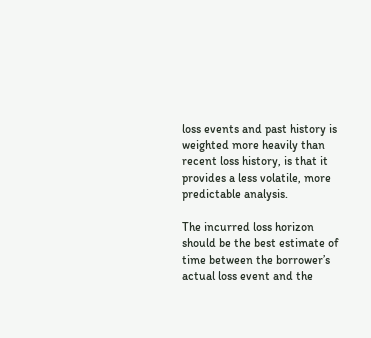loss events and past history is weighted more heavily than recent loss history, is that it provides a less volatile, more predictable analysis.

The incurred loss horizon should be the best estimate of time between the borrower’s actual loss event and the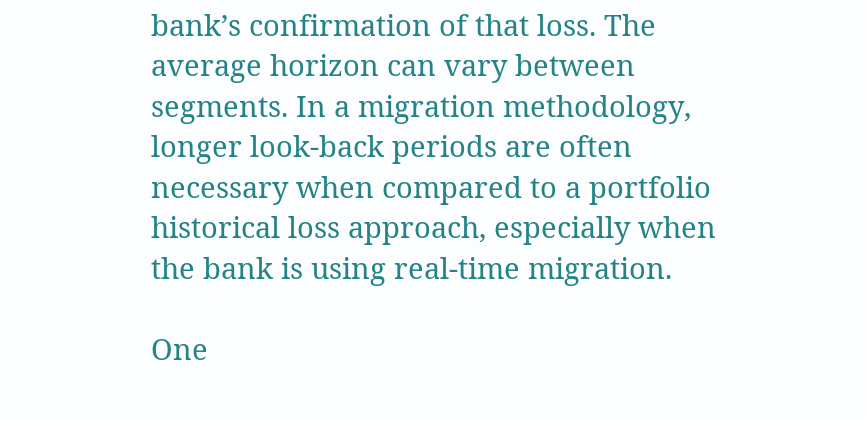bank’s confirmation of that loss. The average horizon can vary between segments. In a migration methodology, longer look-back periods are often necessary when compared to a portfolio historical loss approach, especially when the bank is using real-time migration.

One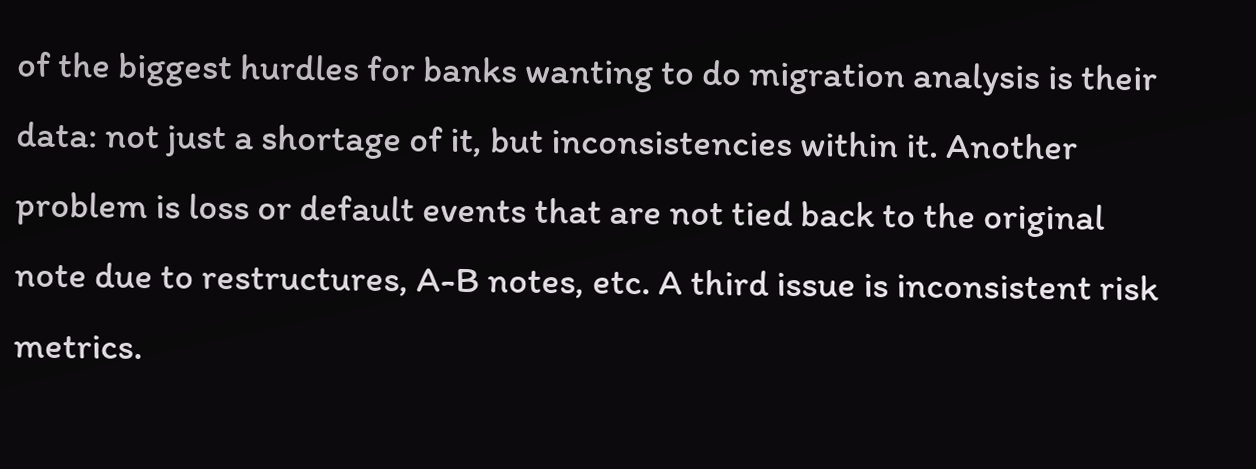of the biggest hurdles for banks wanting to do migration analysis is their data: not just a shortage of it, but inconsistencies within it. Another problem is loss or default events that are not tied back to the original note due to restructures, A-B notes, etc. A third issue is inconsistent risk metrics.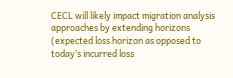CECL will likely impact migration analysis approaches by extending horizons (expected loss horizon as opposed to today’s incurred loss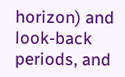horizon) and look-back periods, and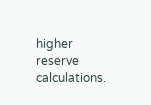higher reserve calculations.